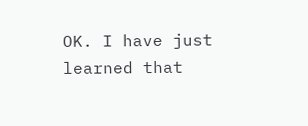OK. I have just learned that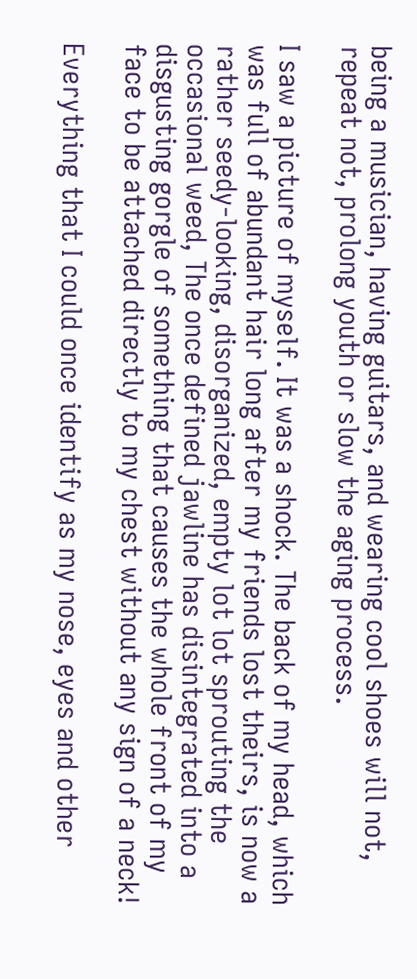being a musician, having guitars, and wearing cool shoes will not, repeat not, prolong youth or slow the aging process.

I saw a picture of myself. It was a shock. The back of my head, which was full of abundant hair long after my friends lost theirs, is now a rather seedy-looking, disorganized, empty lot lot sprouting the occasional weed, The once defined jawline has disintegrated into a disgusting gorgle of something that causes the whole front of my face to be attached directly to my chest without any sign of a neck!

Everything that I could once identify as my nose, eyes and other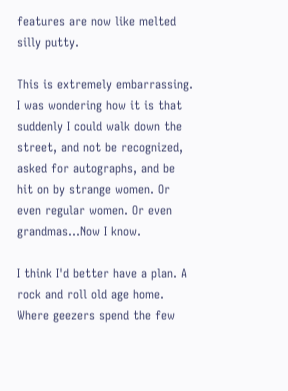features are now like melted silly putty.

This is extremely embarrassing. I was wondering how it is that suddenly I could walk down the street, and not be recognized, asked for autographs, and be hit on by strange women. Or even regular women. Or even grandmas...Now I know.

I think I'd better have a plan. A rock and roll old age home. Where geezers spend the few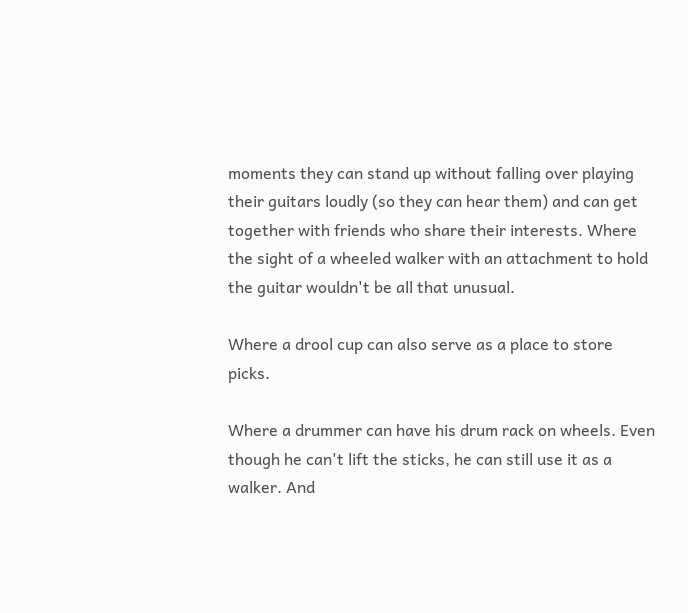moments they can stand up without falling over playing their guitars loudly (so they can hear them) and can get together with friends who share their interests. Where the sight of a wheeled walker with an attachment to hold the guitar wouldn't be all that unusual.

Where a drool cup can also serve as a place to store picks.

Where a drummer can have his drum rack on wheels. Even though he can't lift the sticks, he can still use it as a walker. And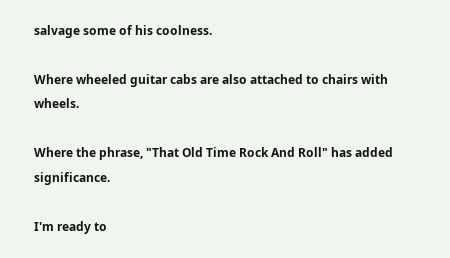salvage some of his coolness.

Where wheeled guitar cabs are also attached to chairs with wheels.

Where the phrase, "That Old Time Rock And Roll" has added significance.

I'm ready to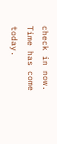check in now. Time has come today.